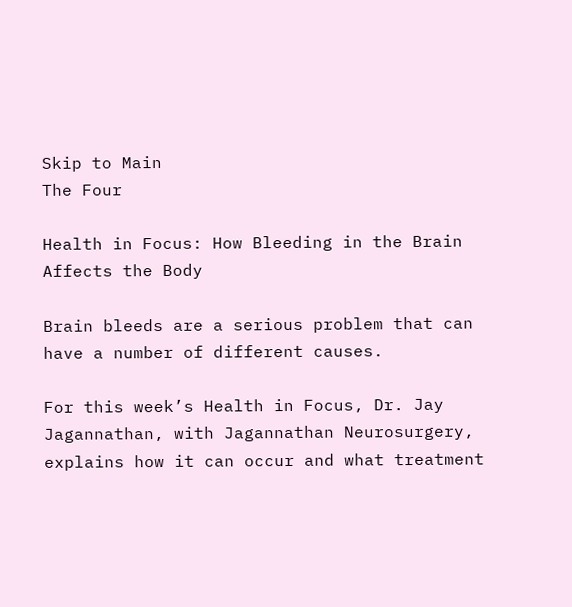Skip to Main
The Four

Health in Focus: How Bleeding in the Brain Affects the Body

Brain bleeds are a serious problem that can have a number of different causes.

For this week’s Health in Focus, Dr. Jay Jagannathan, with Jagannathan Neurosurgery, explains how it can occur and what treatment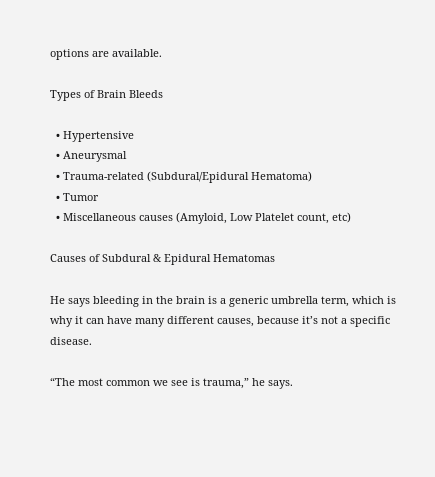options are available.

Types of Brain Bleeds

  • Hypertensive
  • Aneurysmal
  • Trauma-related (Subdural/Epidural Hematoma)
  • Tumor
  • Miscellaneous causes (Amyloid, Low Platelet count, etc)

Causes of Subdural & Epidural Hematomas

He says bleeding in the brain is a generic umbrella term, which is why it can have many different causes, because it’s not a specific disease.

“The most common we see is trauma,” he says.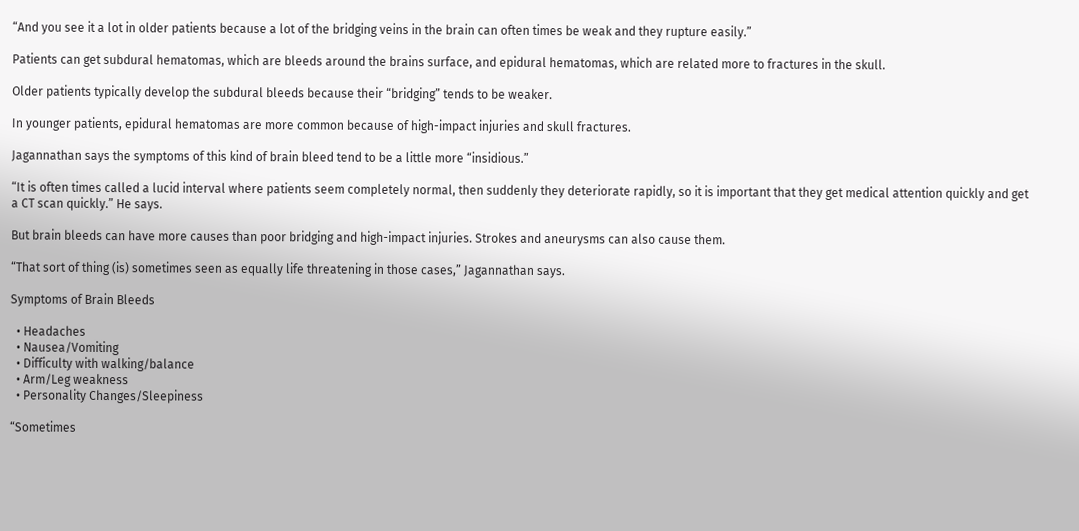“And you see it a lot in older patients because a lot of the bridging veins in the brain can often times be weak and they rupture easily.”

Patients can get subdural hematomas, which are bleeds around the brains surface, and epidural hematomas, which are related more to fractures in the skull.

Older patients typically develop the subdural bleeds because their “bridging” tends to be weaker.

In younger patients, epidural hematomas are more common because of high-impact injuries and skull fractures.

Jagannathan says the symptoms of this kind of brain bleed tend to be a little more “insidious.”

“It is often times called a lucid interval where patients seem completely normal, then suddenly they deteriorate rapidly, so it is important that they get medical attention quickly and get a CT scan quickly.” He says.

But brain bleeds can have more causes than poor bridging and high-impact injuries. Strokes and aneurysms can also cause them.

“That sort of thing (is) sometimes seen as equally life threatening in those cases,” Jagannathan says.

Symptoms of Brain Bleeds

  • Headaches
  • Nausea/Vomiting
  • Difficulty with walking/balance
  • Arm/Leg weakness
  • Personality Changes/Sleepiness

“Sometimes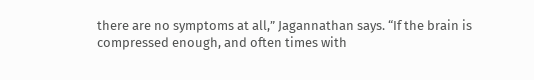there are no symptoms at all,” Jagannathan says. “If the brain is compressed enough, and often times with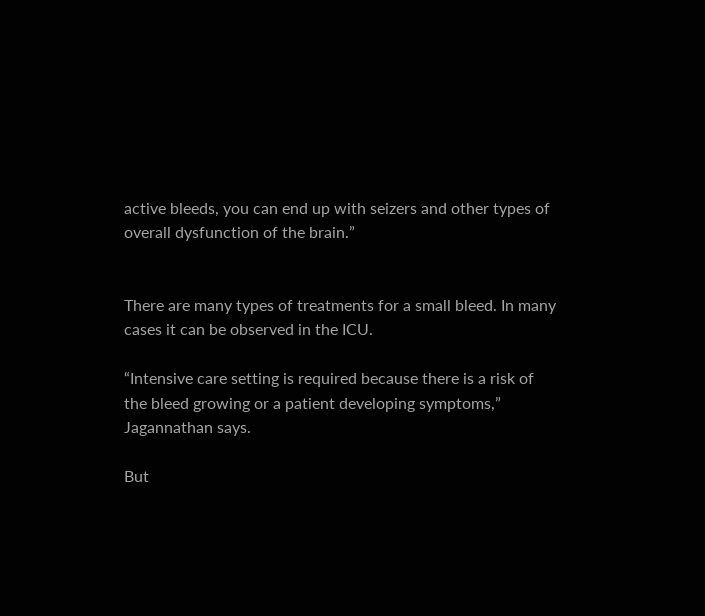active bleeds, you can end up with seizers and other types of overall dysfunction of the brain.”


There are many types of treatments for a small bleed. In many cases it can be observed in the ICU.

“Intensive care setting is required because there is a risk of the bleed growing or a patient developing symptoms,” Jagannathan says.

But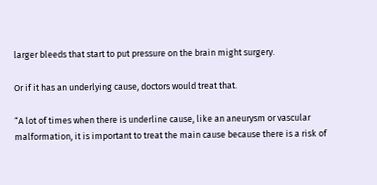larger bleeds that start to put pressure on the brain might surgery.

Or if it has an underlying cause, doctors would treat that.

“A lot of times when there is underline cause, like an aneurysm or vascular malformation, it is important to treat the main cause because there is a risk of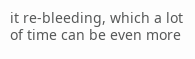it re-bleeding, which a lot of time can be even more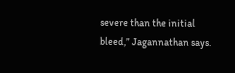severe than the initial bleed,” Jagannathan says.